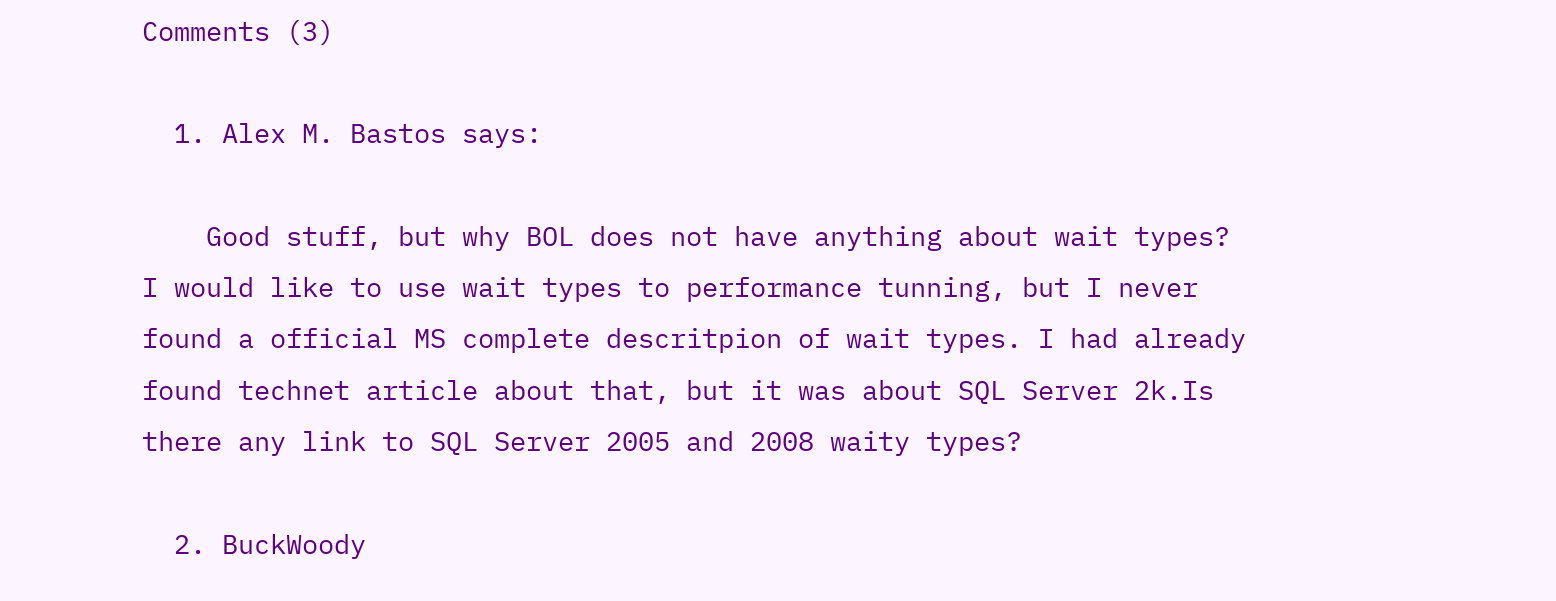Comments (3)

  1. Alex M. Bastos says:

    Good stuff, but why BOL does not have anything about wait types? I would like to use wait types to performance tunning, but I never found a official MS complete descritpion of wait types. I had already found technet article about that, but it was about SQL Server 2k.Is there any link to SQL Server 2005 and 2008 waity types?

  2. BuckWoody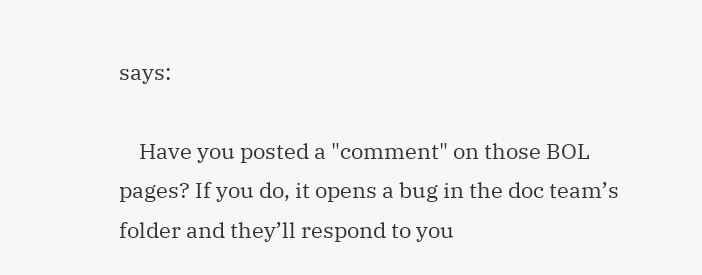says:

    Have you posted a "comment" on those BOL pages? If you do, it opens a bug in the doc team’s folder and they’ll respond to you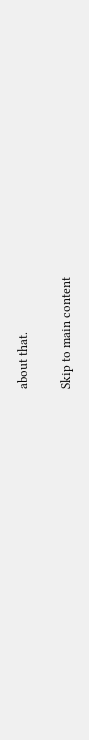about that.

Skip to main content